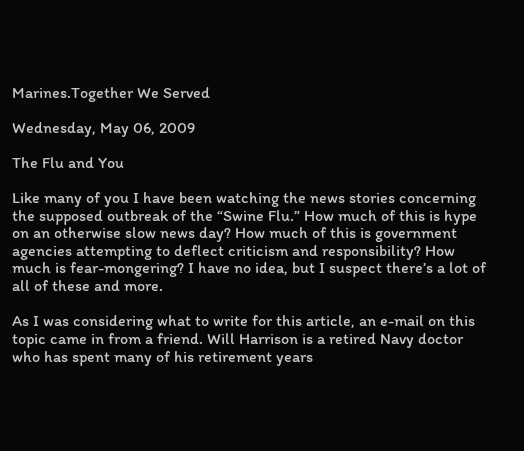Marines.Together We Served

Wednesday, May 06, 2009

The Flu and You

Like many of you I have been watching the news stories concerning the supposed outbreak of the “Swine Flu.” How much of this is hype on an otherwise slow news day? How much of this is government agencies attempting to deflect criticism and responsibility? How much is fear-mongering? I have no idea, but I suspect there’s a lot of all of these and more.

As I was considering what to write for this article, an e-mail on this topic came in from a friend. Will Harrison is a retired Navy doctor who has spent many of his retirement years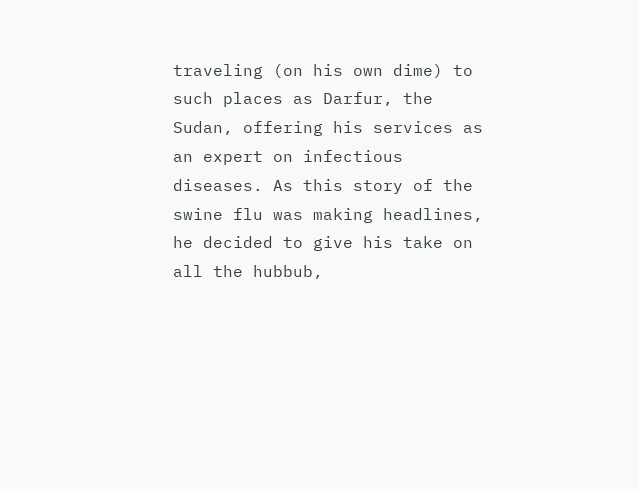traveling (on his own dime) to such places as Darfur, the Sudan, offering his services as an expert on infectious diseases. As this story of the swine flu was making headlines, he decided to give his take on all the hubbub,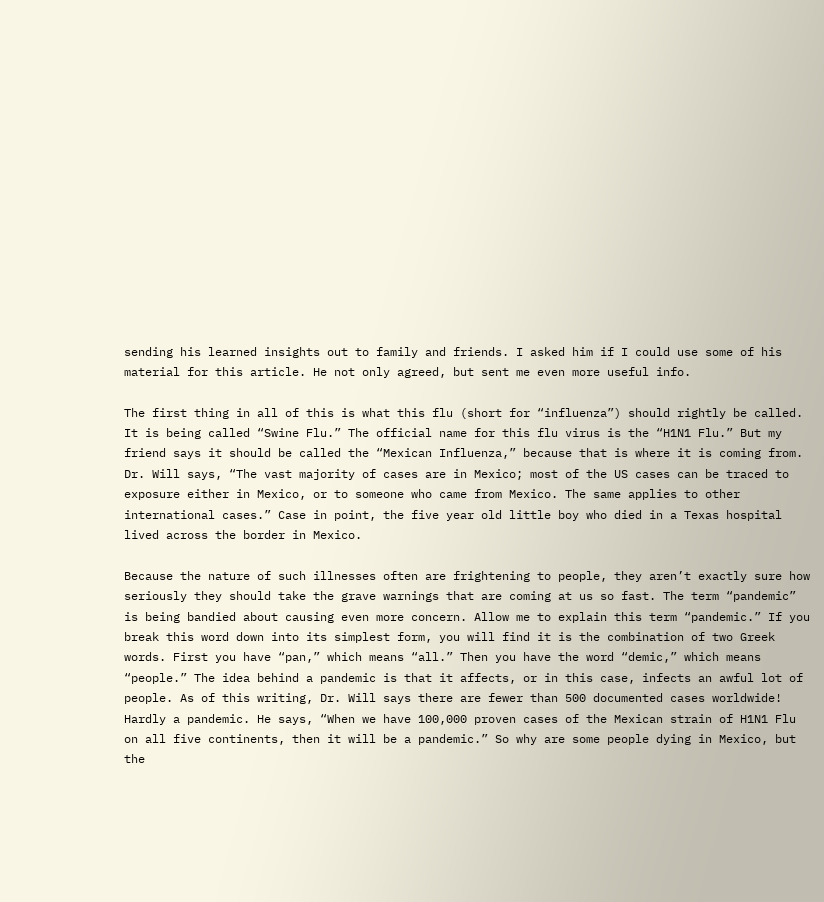sending his learned insights out to family and friends. I asked him if I could use some of his material for this article. He not only agreed, but sent me even more useful info.

The first thing in all of this is what this flu (short for “influenza”) should rightly be called. It is being called “Swine Flu.” The official name for this flu virus is the “H1N1 Flu.” But my friend says it should be called the “Mexican Influenza,” because that is where it is coming from. Dr. Will says, “The vast majority of cases are in Mexico; most of the US cases can be traced to exposure either in Mexico, or to someone who came from Mexico. The same applies to other international cases.” Case in point, the five year old little boy who died in a Texas hospital lived across the border in Mexico.

Because the nature of such illnesses often are frightening to people, they aren’t exactly sure how seriously they should take the grave warnings that are coming at us so fast. The term “pandemic” is being bandied about causing even more concern. Allow me to explain this term “pandemic.” If you break this word down into its simplest form, you will find it is the combination of two Greek words. First you have “pan,” which means “all.” Then you have the word “demic,” which means “people.” The idea behind a pandemic is that it affects, or in this case, infects an awful lot of people. As of this writing, Dr. Will says there are fewer than 500 documented cases worldwide! Hardly a pandemic. He says, “When we have 100,000 proven cases of the Mexican strain of H1N1 Flu on all five continents, then it will be a pandemic.” So why are some people dying in Mexico, but the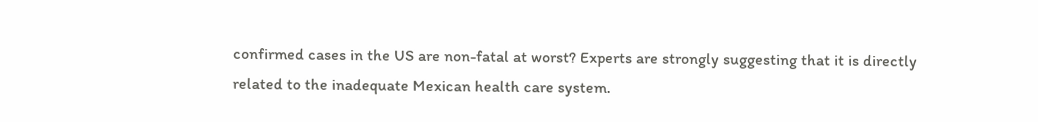confirmed cases in the US are non-fatal at worst? Experts are strongly suggesting that it is directly related to the inadequate Mexican health care system.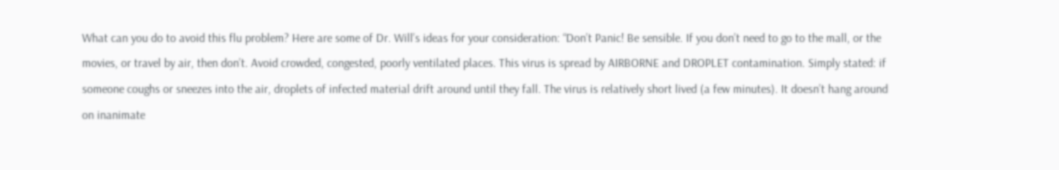What can you do to avoid this flu problem? Here are some of Dr. Will’s ideas for your consideration: “Don’t Panic! Be sensible. If you don’t need to go to the mall, or the movies, or travel by air, then don’t. Avoid crowded, congested, poorly ventilated places. This virus is spread by AIRBORNE and DROPLET contamination. Simply stated: if someone coughs or sneezes into the air, droplets of infected material drift around until they fall. The virus is relatively short lived (a few minutes). It doesn’t hang around on inanimate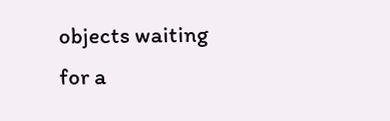objects waiting for a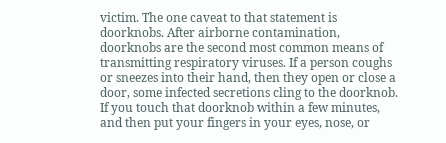victim. The one caveat to that statement is doorknobs. After airborne contamination, doorknobs are the second most common means of transmitting respiratory viruses. If a person coughs or sneezes into their hand, then they open or close a door, some infected secretions cling to the doorknob. If you touch that doorknob within a few minutes, and then put your fingers in your eyes, nose, or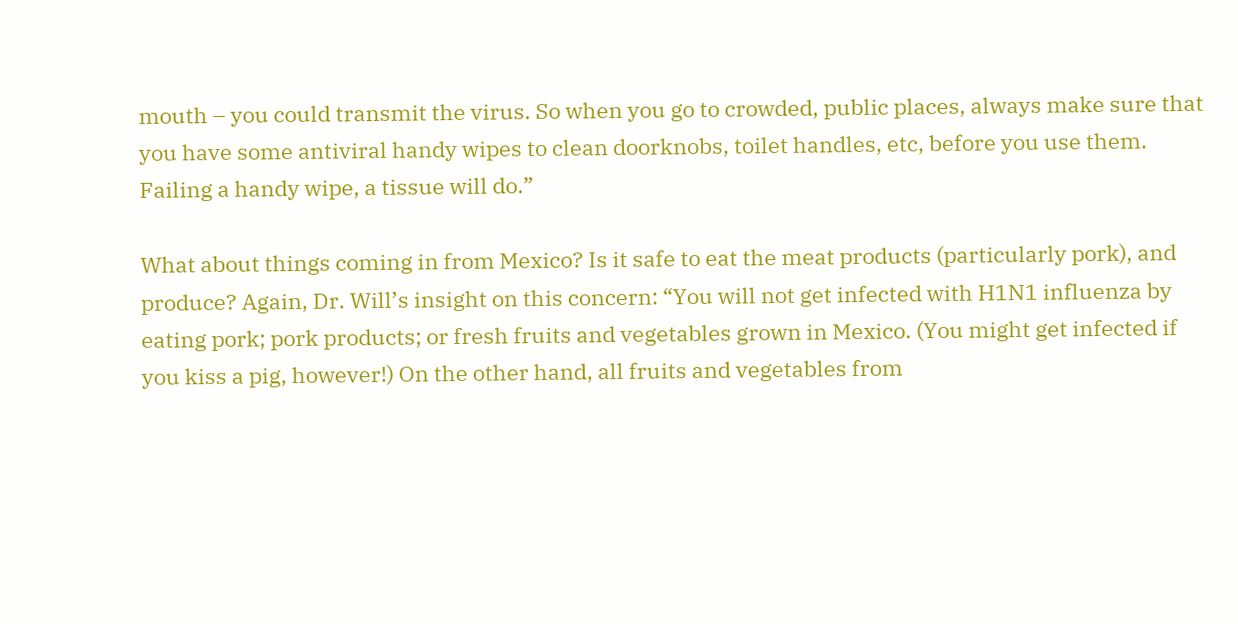mouth – you could transmit the virus. So when you go to crowded, public places, always make sure that you have some antiviral handy wipes to clean doorknobs, toilet handles, etc, before you use them. Failing a handy wipe, a tissue will do.”

What about things coming in from Mexico? Is it safe to eat the meat products (particularly pork), and produce? Again, Dr. Will’s insight on this concern: “You will not get infected with H1N1 influenza by eating pork; pork products; or fresh fruits and vegetables grown in Mexico. (You might get infected if you kiss a pig, however!) On the other hand, all fruits and vegetables from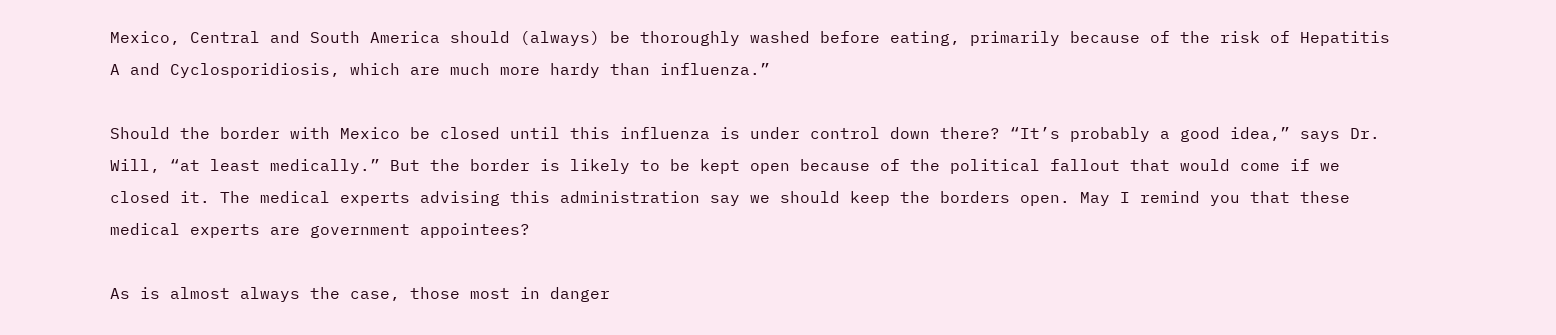Mexico, Central and South America should (always) be thoroughly washed before eating, primarily because of the risk of Hepatitis A and Cyclosporidiosis, which are much more hardy than influenza.”

Should the border with Mexico be closed until this influenza is under control down there? “It’s probably a good idea,” says Dr. Will, “at least medically.” But the border is likely to be kept open because of the political fallout that would come if we closed it. The medical experts advising this administration say we should keep the borders open. May I remind you that these medical experts are government appointees?

As is almost always the case, those most in danger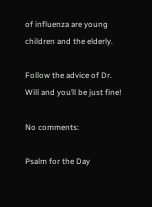of influenza are young children and the elderly.

Follow the advice of Dr. Will and you’ll be just fine!

No comments:

Psalm for the Day